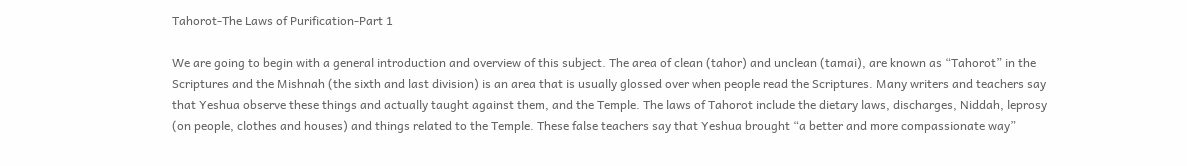Tahorot-The Laws of Purification-Part 1

We are going to begin with a general introduction and overview of this subject. The area of clean (tahor) and unclean (tamai), are known as “Tahorot” in the Scriptures and the Mishnah (the sixth and last division) is an area that is usually glossed over when people read the Scriptures. Many writers and teachers say that Yeshua observe these things and actually taught against them, and the Temple. The laws of Tahorot include the dietary laws, discharges, Niddah, leprosy (on people, clothes and houses) and things related to the Temple. These false teachers say that Yeshua brought “a better and more compassionate way”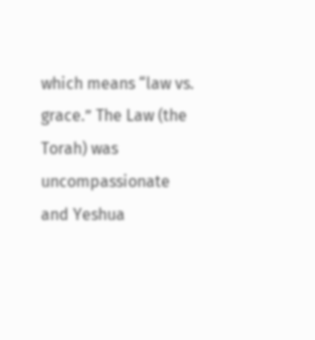which means “law vs. grace.” The Law (the Torah) was uncompassionate and Yeshua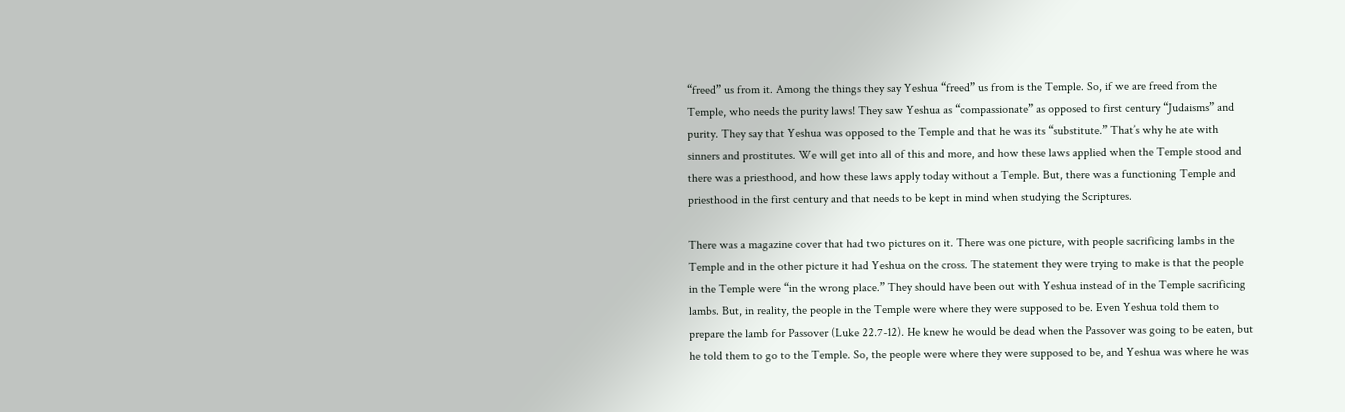“freed” us from it. Among the things they say Yeshua “freed” us from is the Temple. So, if we are freed from the Temple, who needs the purity laws! They saw Yeshua as “compassionate” as opposed to first century “Judaisms” and purity. They say that Yeshua was opposed to the Temple and that he was its “substitute.” That’s why he ate with sinners and prostitutes. We will get into all of this and more, and how these laws applied when the Temple stood and there was a priesthood, and how these laws apply today without a Temple. But, there was a functioning Temple and priesthood in the first century and that needs to be kept in mind when studying the Scriptures.

There was a magazine cover that had two pictures on it. There was one picture, with people sacrificing lambs in the Temple and in the other picture it had Yeshua on the cross. The statement they were trying to make is that the people in the Temple were “in the wrong place.” They should have been out with Yeshua instead of in the Temple sacrificing lambs. But, in reality, the people in the Temple were where they were supposed to be. Even Yeshua told them to prepare the lamb for Passover (Luke 22.7-12). He knew he would be dead when the Passover was going to be eaten, but he told them to go to the Temple. So, the people were where they were supposed to be, and Yeshua was where he was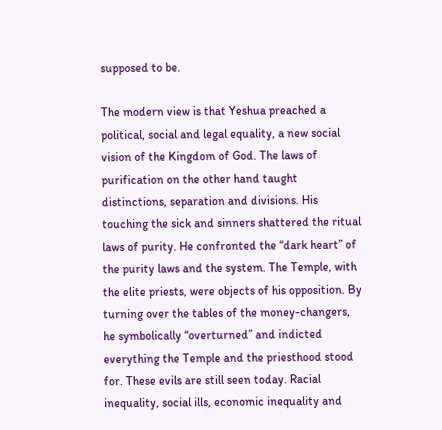supposed to be.

The modern view is that Yeshua preached a political, social and legal equality, a new social vision of the Kingdom of God. The laws of purification on the other hand taught distinctions, separation and divisions. His touching the sick and sinners shattered the ritual laws of purity. He confronted the “dark heart” of the purity laws and the system. The Temple, with the elite priests, were objects of his opposition. By turning over the tables of the money-changers, he symbolically “overturned” and indicted everything the Temple and the priesthood stood for. These evils are still seen today. Racial inequality, social ills, economic inequality and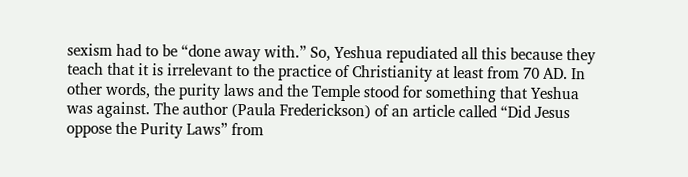sexism had to be “done away with.” So, Yeshua repudiated all this because they teach that it is irrelevant to the practice of Christianity at least from 70 AD. In other words, the purity laws and the Temple stood for something that Yeshua was against. The author (Paula Frederickson) of an article called “Did Jesus oppose the Purity Laws” from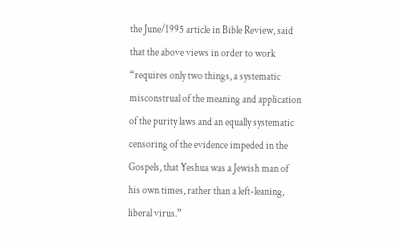the June/1995 article in Bible Review, said that the above views in order to work “requires only two things, a systematic misconstrual of the meaning and application of the purity laws and an equally systematic censoring of the evidence impeded in the Gospels, that Yeshua was a Jewish man of his own times, rather than a left-leaning, liberal virus.”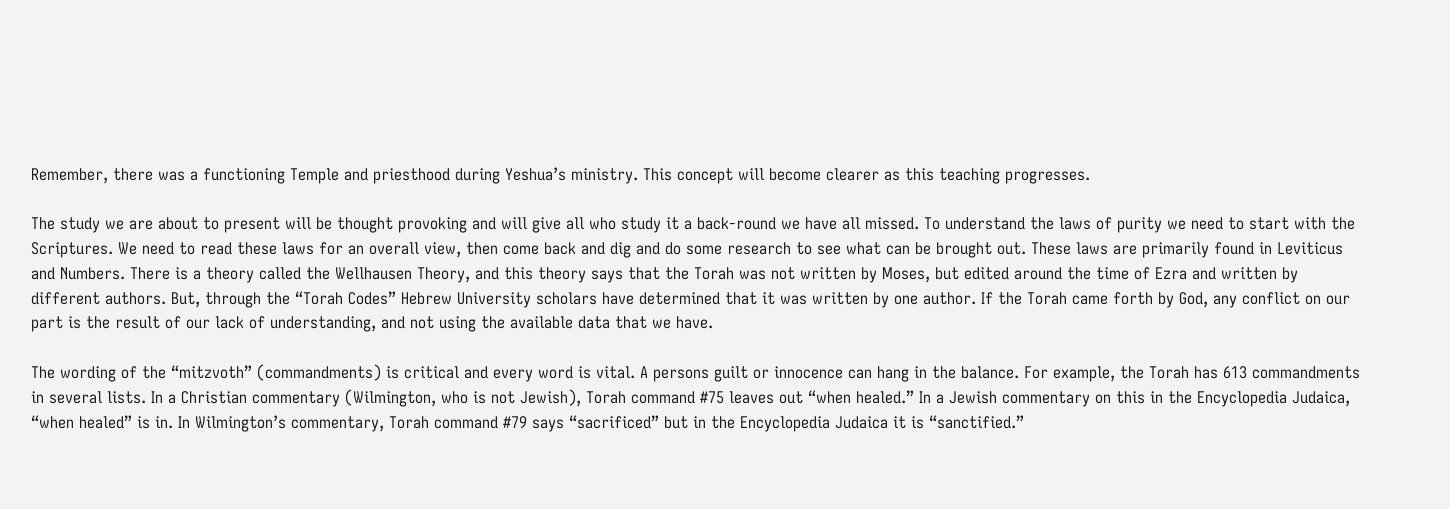Remember, there was a functioning Temple and priesthood during Yeshua’s ministry. This concept will become clearer as this teaching progresses.

The study we are about to present will be thought provoking and will give all who study it a back-round we have all missed. To understand the laws of purity we need to start with the Scriptures. We need to read these laws for an overall view, then come back and dig and do some research to see what can be brought out. These laws are primarily found in Leviticus and Numbers. There is a theory called the Wellhausen Theory, and this theory says that the Torah was not written by Moses, but edited around the time of Ezra and written by different authors. But, through the “Torah Codes” Hebrew University scholars have determined that it was written by one author. If the Torah came forth by God, any conflict on our part is the result of our lack of understanding, and not using the available data that we have.

The wording of the “mitzvoth” (commandments) is critical and every word is vital. A persons guilt or innocence can hang in the balance. For example, the Torah has 613 commandments in several lists. In a Christian commentary (Wilmington, who is not Jewish), Torah command #75 leaves out “when healed.” In a Jewish commentary on this in the Encyclopedia Judaica, “when healed” is in. In Wilmington’s commentary, Torah command #79 says “sacrificed” but in the Encyclopedia Judaica it is “sanctified.”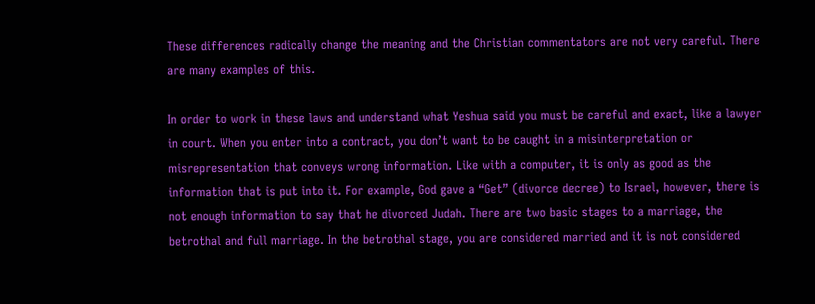These differences radically change the meaning and the Christian commentators are not very careful. There are many examples of this.

In order to work in these laws and understand what Yeshua said you must be careful and exact, like a lawyer in court. When you enter into a contract, you don’t want to be caught in a misinterpretation or misrepresentation that conveys wrong information. Like with a computer, it is only as good as the information that is put into it. For example, God gave a “Get” (divorce decree) to Israel, however, there is not enough information to say that he divorced Judah. There are two basic stages to a marriage, the betrothal and full marriage. In the betrothal stage, you are considered married and it is not considered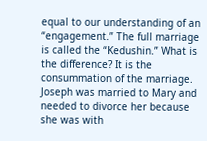equal to our understanding of an “engagement.” The full marriage is called the “Kedushin.” What is the difference? It is the consummation of the marriage. Joseph was married to Mary and needed to divorce her because she was with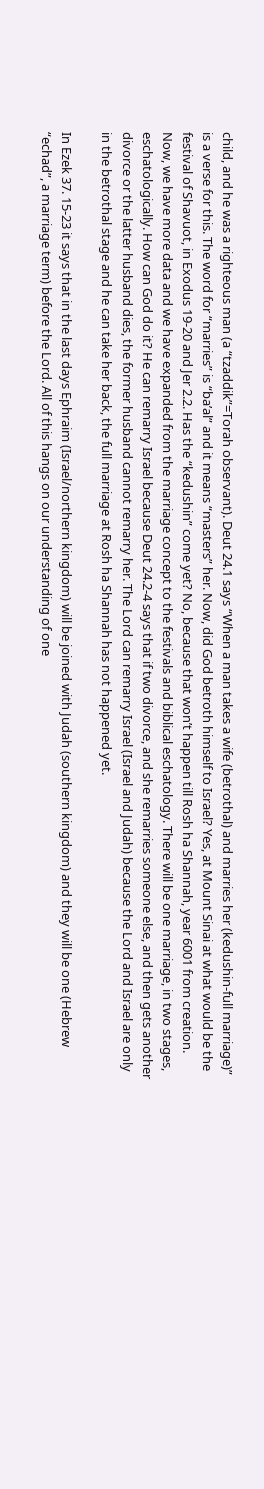child, and he was a righteous man (a “tzaddik”=Torah observant). Deut 24.1 says “When a man takes a wife (betrothal) and marries her (kedushin-full marriage)” is a verse for this. The word for “marries” is “ba’al” and it means “masters” her. Now, did God betroth himself to Israel? Yes, at Mount Sinai at what would be the festival of Shavuot, in Exodus 19-20 and Jer 2.2. Has the “kedushin” come yet? No, because that won’t happen till Rosh ha Shannah, year 6001 from creation. Now, we have more data and we have expanded from the marriage concept to the festivals and biblical eschatology. There will be one marriage, in two stages, eschatologically. How can God do it? He can remarry Israel because Deut 24.2-4 says that if two divorce, and she remarries someone else, and then gets another divorce or the latter husband dies, the former husband cannot remarry her. The Lord can remarry Israel (Israel and Judah) because the Lord and Israel are only in the betrothal stage and he can take her back, the full marriage at Rosh ha Shannah has not happened yet.

In Ezek 37. 15-23 it says that in the last days Ephraim (Israel/northern kingdom) will be joined with Judah (southern kingdom) and they will be one (Hebrew “echad”, a marriage term) before the Lord. All of this hangs on our understanding of one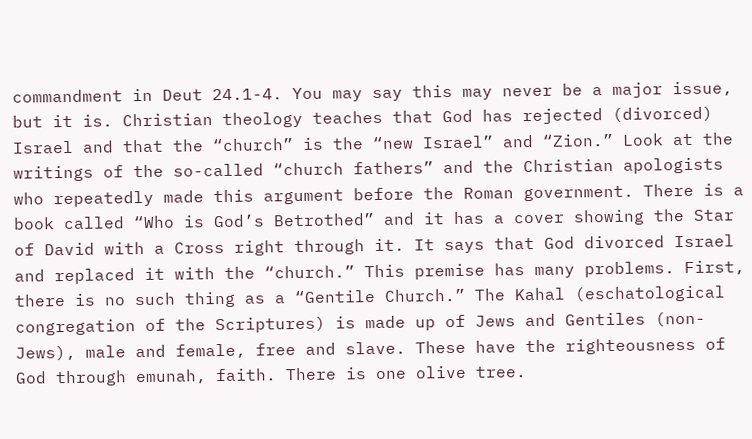commandment in Deut 24.1-4. You may say this may never be a major issue, but it is. Christian theology teaches that God has rejected (divorced) Israel and that the “church” is the “new Israel” and “Zion.” Look at the writings of the so-called “church fathers” and the Christian apologists who repeatedly made this argument before the Roman government. There is a book called “Who is God’s Betrothed” and it has a cover showing the Star of David with a Cross right through it. It says that God divorced Israel and replaced it with the “church.” This premise has many problems. First, there is no such thing as a “Gentile Church.” The Kahal (eschatological congregation of the Scriptures) is made up of Jews and Gentiles (non-Jews), male and female, free and slave. These have the righteousness of God through emunah, faith. There is one olive tree.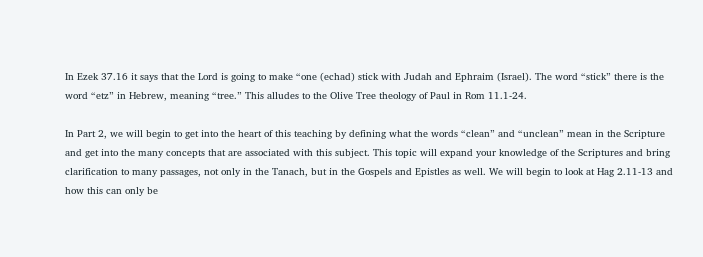In Ezek 37.16 it says that the Lord is going to make “one (echad) stick with Judah and Ephraim (Israel). The word “stick” there is the word “etz” in Hebrew, meaning “tree.” This alludes to the Olive Tree theology of Paul in Rom 11.1-24.

In Part 2, we will begin to get into the heart of this teaching by defining what the words “clean” and “unclean” mean in the Scripture and get into the many concepts that are associated with this subject. This topic will expand your knowledge of the Scriptures and bring clarification to many passages, not only in the Tanach, but in the Gospels and Epistles as well. We will begin to look at Hag 2.11-13 and how this can only be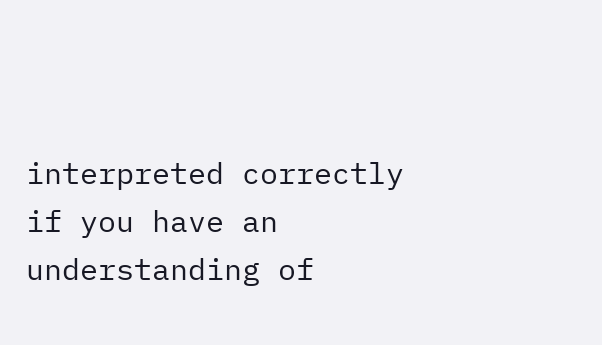interpreted correctly if you have an understanding of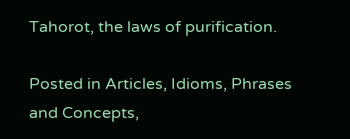Tahorot, the laws of purification.

Posted in Articles, Idioms, Phrases and Concepts,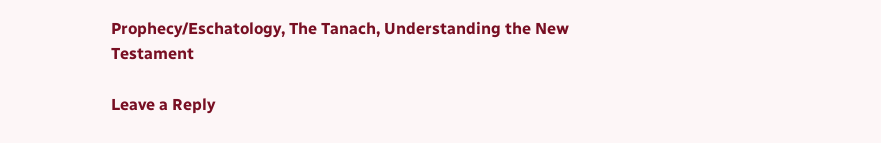Prophecy/Eschatology, The Tanach, Understanding the New Testament

Leave a Reply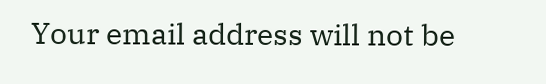Your email address will not be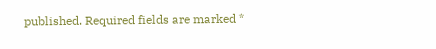published. Required fields are marked *